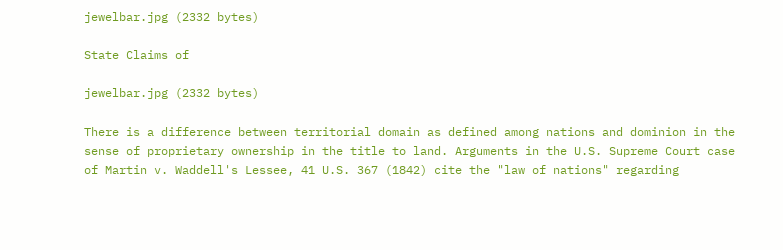jewelbar.jpg (2332 bytes)

State Claims of

jewelbar.jpg (2332 bytes)

There is a difference between territorial domain as defined among nations and dominion in the sense of proprietary ownership in the title to land. Arguments in the U.S. Supreme Court case of Martin v. Waddell's Lessee, 41 U.S. 367 (1842) cite the "law of nations" regarding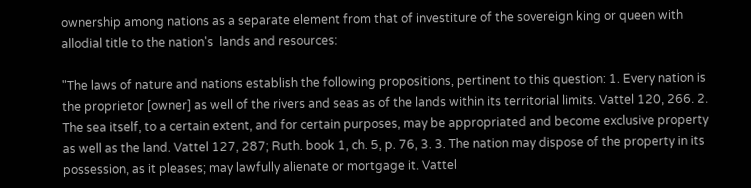ownership among nations as a separate element from that of investiture of the sovereign king or queen with allodial title to the nation's  lands and resources:

"The laws of nature and nations establish the following propositions, pertinent to this question: 1. Every nation is the proprietor [owner] as well of the rivers and seas as of the lands within its territorial limits. Vattel 120, 266. 2. The sea itself, to a certain extent, and for certain purposes, may be appropriated and become exclusive property as well as the land. Vattel 127, 287; Ruth. book 1, ch. 5, p. 76, 3. 3. The nation may dispose of the property in its possession, as it pleases; may lawfully alienate or mortgage it. Vattel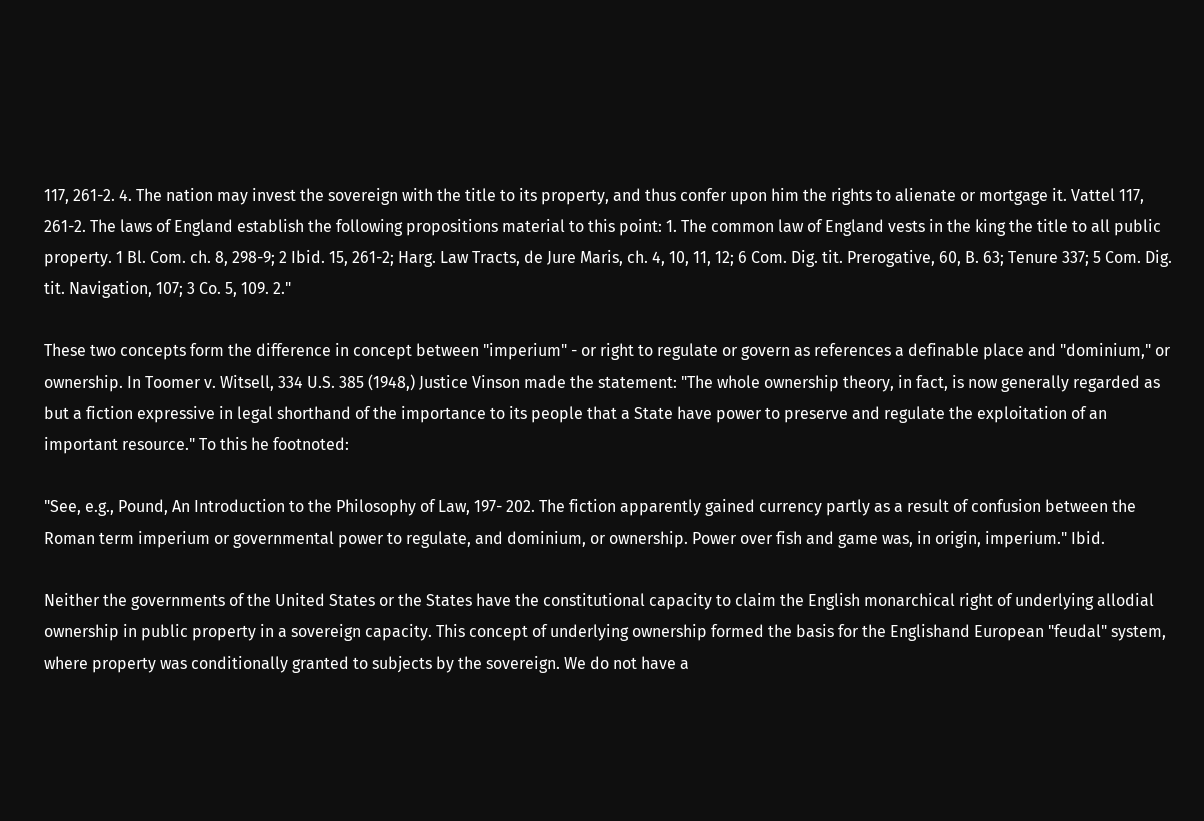117, 261-2. 4. The nation may invest the sovereign with the title to its property, and thus confer upon him the rights to alienate or mortgage it. Vattel 117, 261-2. The laws of England establish the following propositions material to this point: 1. The common law of England vests in the king the title to all public property. 1 Bl. Com. ch. 8, 298-9; 2 Ibid. 15, 261-2; Harg. Law Tracts, de Jure Maris, ch. 4, 10, 11, 12; 6 Com. Dig. tit. Prerogative, 60, B. 63; Tenure 337; 5 Com. Dig. tit. Navigation, 107; 3 Co. 5, 109. 2."

These two concepts form the difference in concept between "imperium" - or right to regulate or govern as references a definable place and "dominium," or ownership. In Toomer v. Witsell, 334 U.S. 385 (1948,) Justice Vinson made the statement: "The whole ownership theory, in fact, is now generally regarded as but a fiction expressive in legal shorthand of the importance to its people that a State have power to preserve and regulate the exploitation of an important resource." To this he footnoted:

"See, e.g., Pound, An Introduction to the Philosophy of Law, 197- 202. The fiction apparently gained currency partly as a result of confusion between the Roman term imperium or governmental power to regulate, and dominium, or ownership. Power over fish and game was, in origin, imperium." Ibid.

Neither the governments of the United States or the States have the constitutional capacity to claim the English monarchical right of underlying allodial ownership in public property in a sovereign capacity. This concept of underlying ownership formed the basis for the Englishand European "feudal" system, where property was conditionally granted to subjects by the sovereign. We do not have a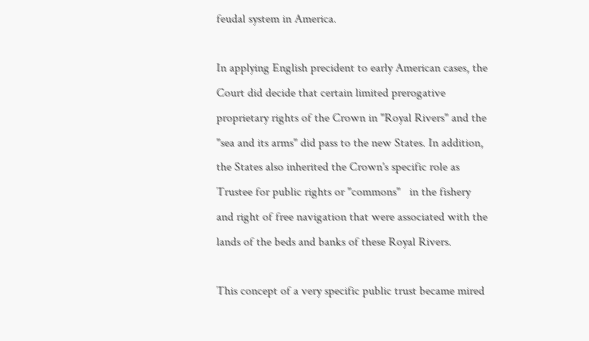feudal system in America.

In applying English precident to early American cases, the Court did decide that certain limited prerogative proprietary rights of the Crown in "Royal Rivers" and the  "sea and its arms" did pass to the new States. In addition, the States also inherited the Crown's specific role as Trustee for public rights or "commons"   in the fishery and right of free navigation that were associated with the lands of the beds and banks of these Royal Rivers.

This concept of a very specific public trust became mired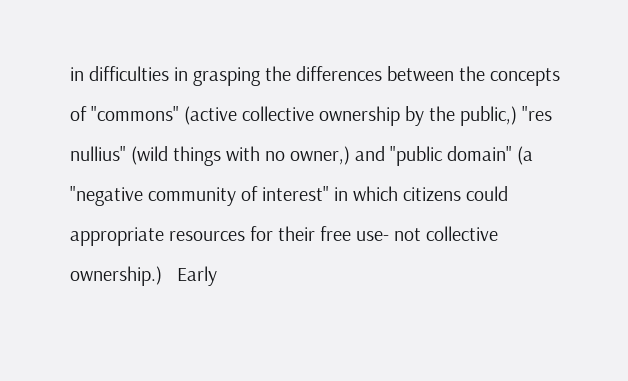in difficulties in grasping the differences between the concepts of "commons" (active collective ownership by the public,) "res nullius" (wild things with no owner,) and "public domain" (a "negative community of interest" in which citizens could appropriate resources for their free use- not collective ownership.)   Early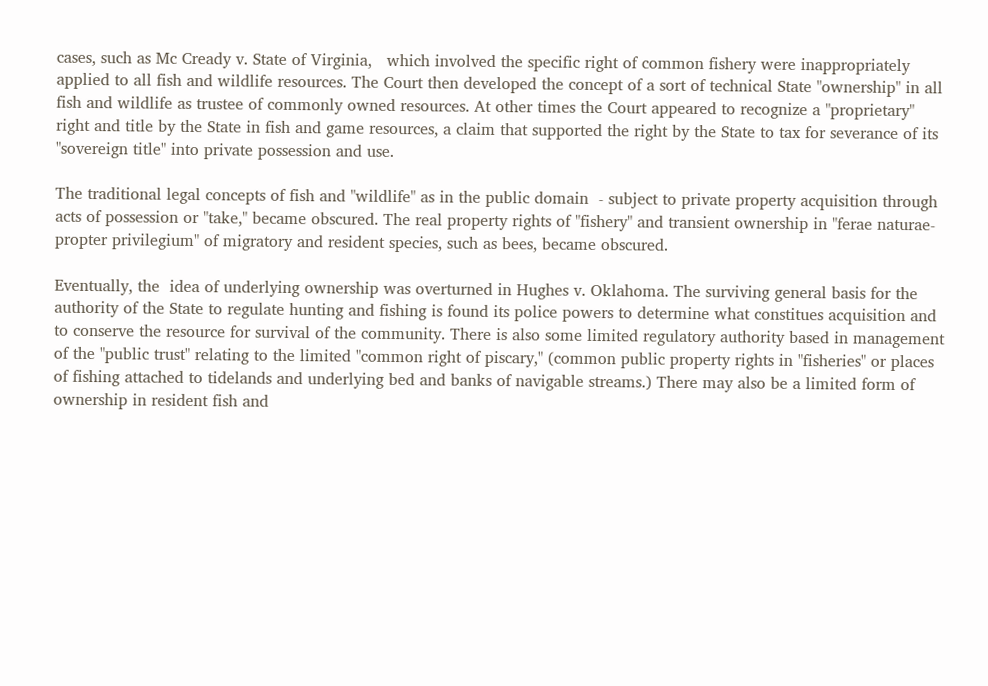cases, such as Mc Cready v. State of Virginia,   which involved the specific right of common fishery were inappropriately applied to all fish and wildlife resources. The Court then developed the concept of a sort of technical State "ownership" in all fish and wildlife as trustee of commonly owned resources. At other times the Court appeared to recognize a "proprietary" right and title by the State in fish and game resources, a claim that supported the right by the State to tax for severance of its "sovereign title" into private possession and use.

The traditional legal concepts of fish and "wildlife" as in the public domain  - subject to private property acquisition through acts of possession or "take," became obscured. The real property rights of "fishery" and transient ownership in "ferae naturae-propter privilegium" of migratory and resident species, such as bees, became obscured.

Eventually, the  idea of underlying ownership was overturned in Hughes v. Oklahoma. The surviving general basis for the authority of the State to regulate hunting and fishing is found its police powers to determine what constitues acquisition and to conserve the resource for survival of the community. There is also some limited regulatory authority based in management of the "public trust" relating to the limited "common right of piscary," (common public property rights in "fisheries" or places of fishing attached to tidelands and underlying bed and banks of navigable streams.) There may also be a limited form of ownership in resident fish and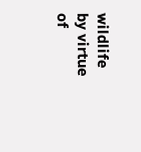wildlife by virtue of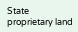State proprietary land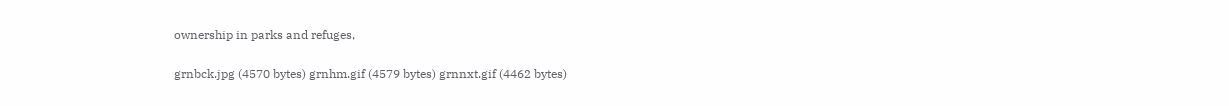ownership in parks and refuges,


grnbck.jpg (4570 bytes) grnhm.gif (4579 bytes) grnnxt.gif (4462 bytes)